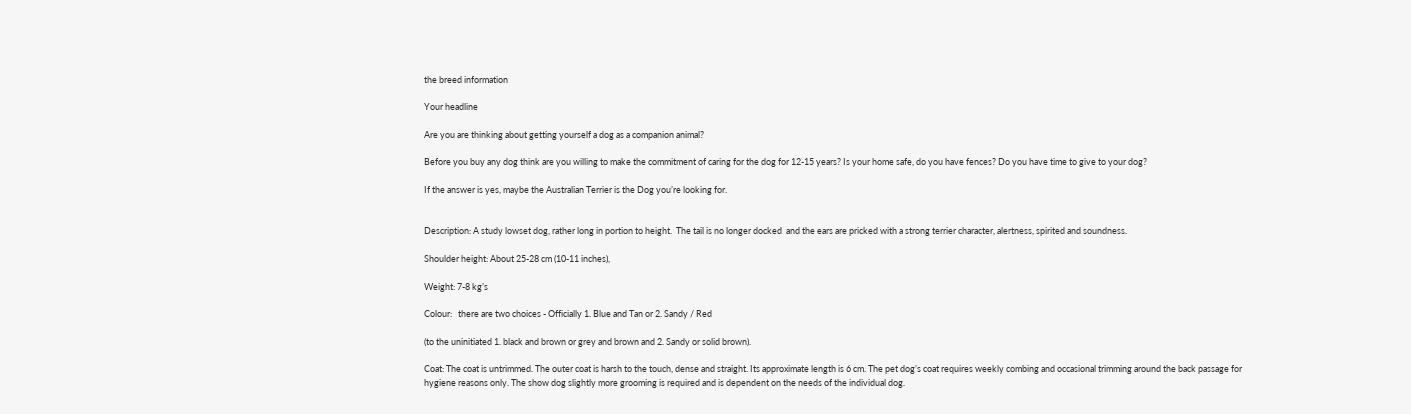the breed information

Your headline

Are you are thinking about getting yourself a dog as a companion animal?

Before you buy any dog think are you willing to make the commitment of caring for the dog for 12-15 years? Is your home safe, do you have fences? Do you have time to give to your dog?

If the answer is yes, maybe the Australian Terrier is the Dog you’re looking for.


Description: A study lowset dog, rather long in portion to height.  The tail is no longer docked  and the ears are pricked with a strong terrier character, alertness, spirited and soundness.

Shoulder height: About 25-28 cm (10-11 inches),

Weight: 7-8 kg’s

Colour:   there are two choices - Officially 1. Blue and Tan or 2. Sandy / Red

(to the uninitiated 1. black and brown or grey and brown and 2. Sandy or solid brown).

Coat: The coat is untrimmed. The outer coat is harsh to the touch, dense and straight. Its approximate length is 6 cm. The pet dog’s coat requires weekly combing and occasional trimming around the back passage for hygiene reasons only. The show dog slightly more grooming is required and is dependent on the needs of the individual dog.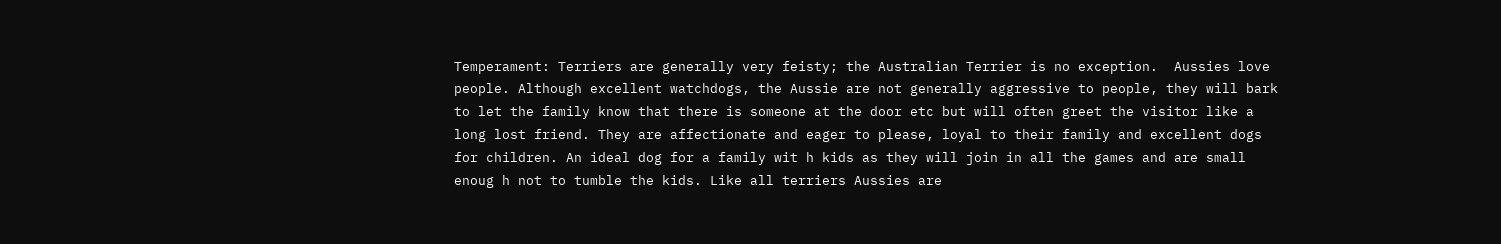Temperament: Terriers are generally very feisty; the Australian Terrier is no exception.  Aussies love people. Although excellent watchdogs, the Aussie are not generally aggressive to people, they will bark to let the family know that there is someone at the door etc but will often greet the visitor like a long lost friend. They are affectionate and eager to please, loyal to their family and excellent dogs for children. An ideal dog for a family wit h kids as they will join in all the games and are small enoug h not to tumble the kids. Like all terriers Aussies are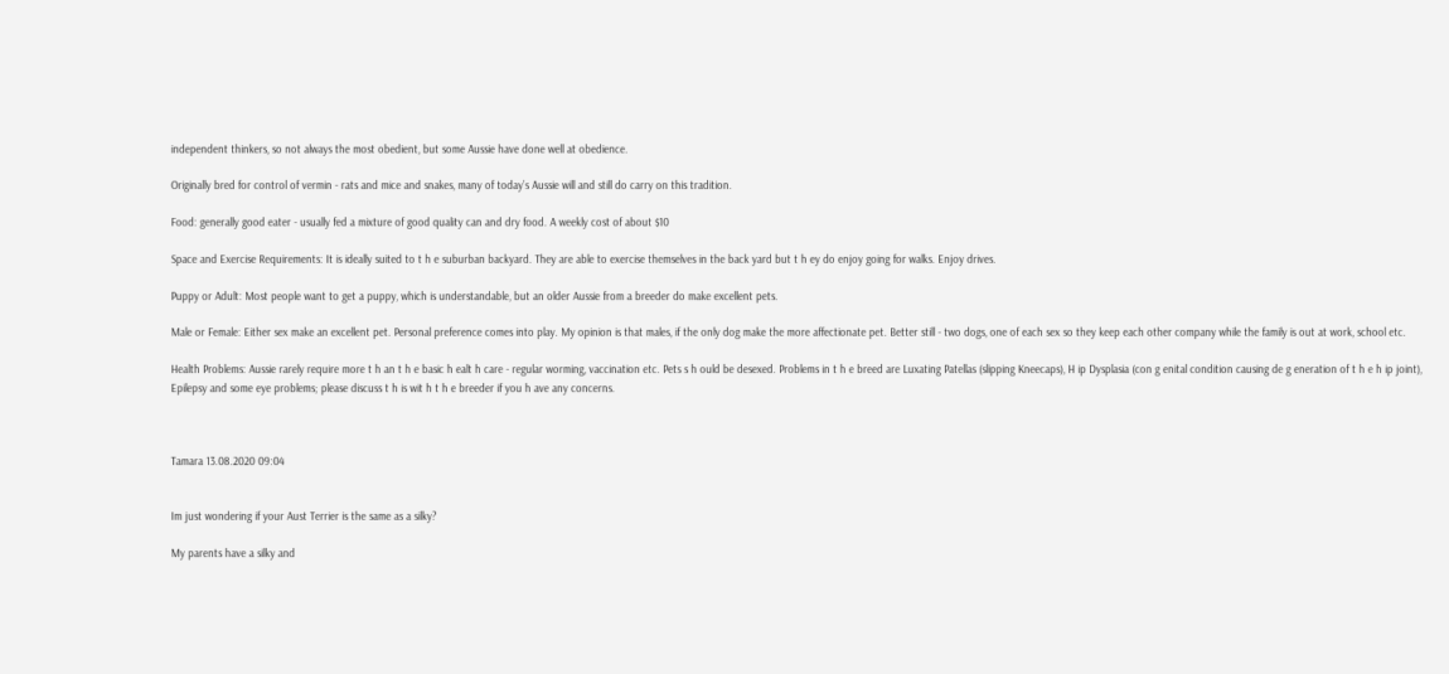independent thinkers, so not always the most obedient, but some Aussie have done well at obedience.

Originally bred for control of vermin - rats and mice and snakes, many of today’s Aussie will and still do carry on this tradition.

Food: generally good eater - usually fed a mixture of good quality can and dry food. A weekly cost of about $10

Space and Exercise Requirements: It is ideally suited to t h e suburban backyard. They are able to exercise themselves in the back yard but t h ey do enjoy going for walks. Enjoy drives.

Puppy or Adult: Most people want to get a puppy, which is understandable, but an older Aussie from a breeder do make excellent pets.

Male or Female: Either sex make an excellent pet. Personal preference comes into play. My opinion is that males, if the only dog make the more affectionate pet. Better still - two dogs, one of each sex so they keep each other company while the family is out at work, school etc.

Health Problems: Aussie rarely require more t h an t h e basic h ealt h care - regular worming, vaccination etc. Pets s h ould be desexed. Problems in t h e breed are Luxating Patellas (slipping Kneecaps), H ip Dysplasia (con g enital condition causing de g eneration of t h e h ip joint), Epilepsy and some eye problems; please discuss t h is wit h t h e breeder if you h ave any concerns.



Tamara 13.08.2020 09:04


Im just wondering if your Aust Terrier is the same as a silky?

My parents have a silky and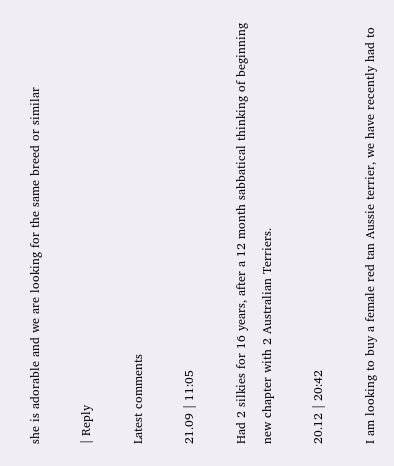she is adorable and we are looking for the same breed or similar

| Reply

Latest comments

21.09 | 11:05

Had 2 silkies for 16 years, after a 12 month sabbatical thinking of beginning new chapter with 2 Australian Terriers.

20.12 | 20:42

I am looking to buy a female red tan Aussie terrier, we have recently had to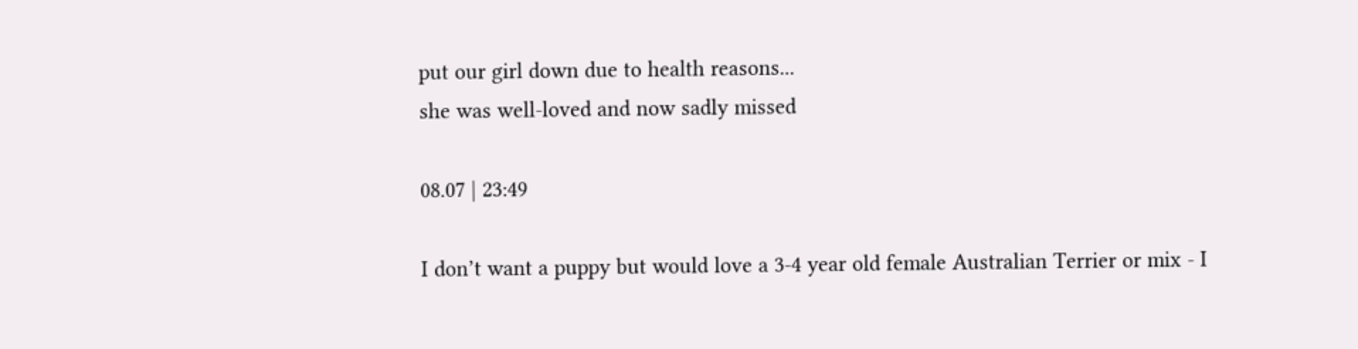put our girl down due to health reasons...
she was well-loved and now sadly missed

08.07 | 23:49

I don’t want a puppy but would love a 3-4 year old female Australian Terrier or mix - I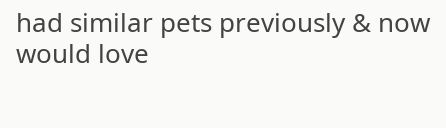had similar pets previously & now would love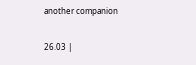another companion

26.03 |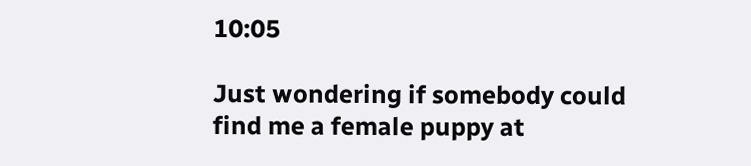10:05

Just wondering if somebody could find me a female puppy at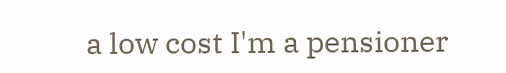a low cost I'm a pensioner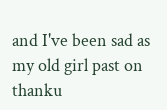and I've been sad as my old girl past on thanku